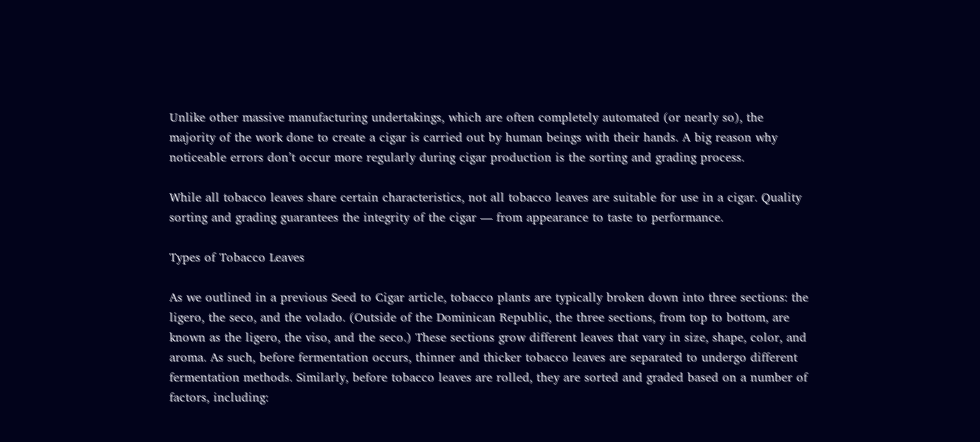Unlike other massive manufacturing undertakings, which are often completely automated (or nearly so), the majority of the work done to create a cigar is carried out by human beings with their hands. A big reason why noticeable errors don’t occur more regularly during cigar production is the sorting and grading process.

While all tobacco leaves share certain characteristics, not all tobacco leaves are suitable for use in a cigar. Quality sorting and grading guarantees the integrity of the cigar –– from appearance to taste to performance.

Types of Tobacco Leaves

As we outlined in a previous Seed to Cigar article, tobacco plants are typically broken down into three sections: the ligero, the seco, and the volado. (Outside of the Dominican Republic, the three sections, from top to bottom, are known as the ligero, the viso, and the seco.) These sections grow different leaves that vary in size, shape, color, and aroma. As such, before fermentation occurs, thinner and thicker tobacco leaves are separated to undergo different fermentation methods. Similarly, before tobacco leaves are rolled, they are sorted and graded based on a number of factors, including: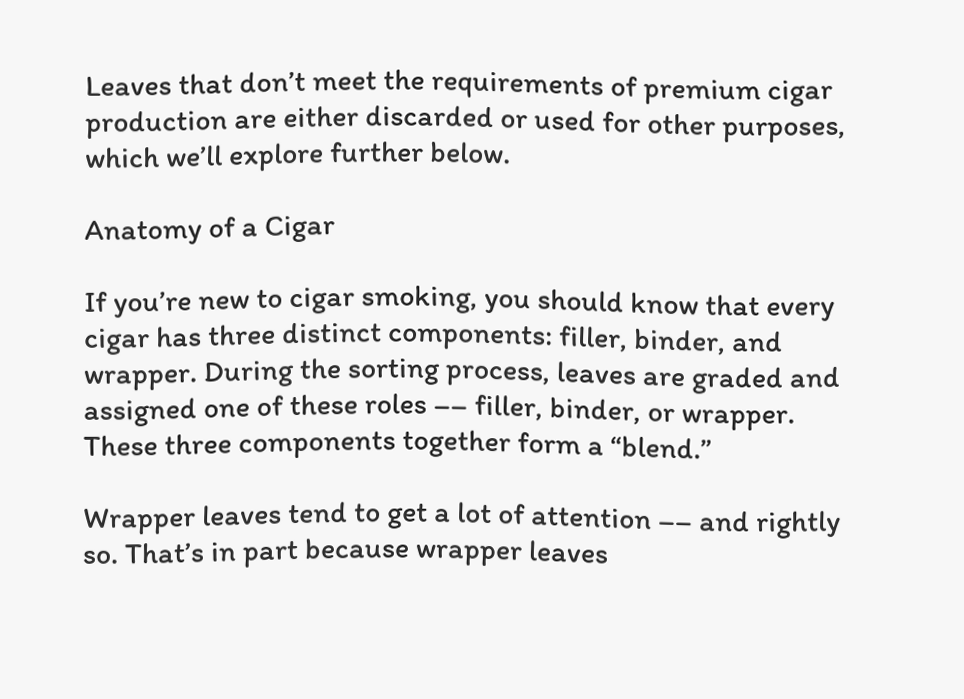Leaves that don’t meet the requirements of premium cigar production are either discarded or used for other purposes, which we’ll explore further below.

Anatomy of a Cigar

If you’re new to cigar smoking, you should know that every cigar has three distinct components: filler, binder, and wrapper. During the sorting process, leaves are graded and assigned one of these roles –– filler, binder, or wrapper. These three components together form a “blend.”

Wrapper leaves tend to get a lot of attention –– and rightly so. That’s in part because wrapper leaves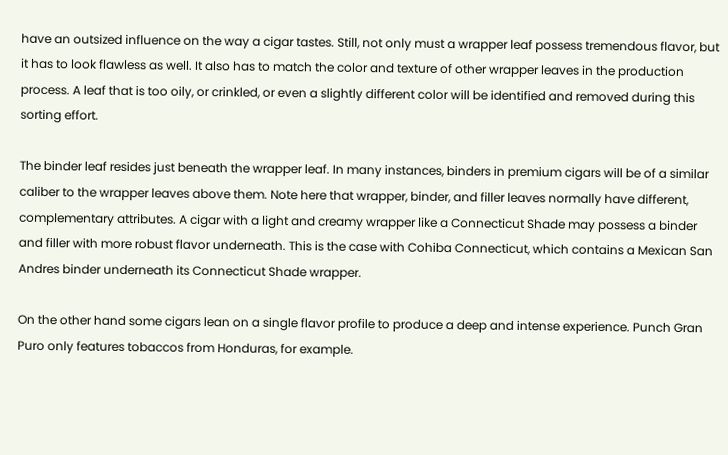have an outsized influence on the way a cigar tastes. Still, not only must a wrapper leaf possess tremendous flavor, but it has to look flawless as well. It also has to match the color and texture of other wrapper leaves in the production process. A leaf that is too oily, or crinkled, or even a slightly different color will be identified and removed during this sorting effort.

The binder leaf resides just beneath the wrapper leaf. In many instances, binders in premium cigars will be of a similar caliber to the wrapper leaves above them. Note here that wrapper, binder, and filler leaves normally have different, complementary attributes. A cigar with a light and creamy wrapper like a Connecticut Shade may possess a binder and filler with more robust flavor underneath. This is the case with Cohiba Connecticut, which contains a Mexican San Andres binder underneath its Connecticut Shade wrapper.

On the other hand some cigars lean on a single flavor profile to produce a deep and intense experience. Punch Gran Puro only features tobaccos from Honduras, for example.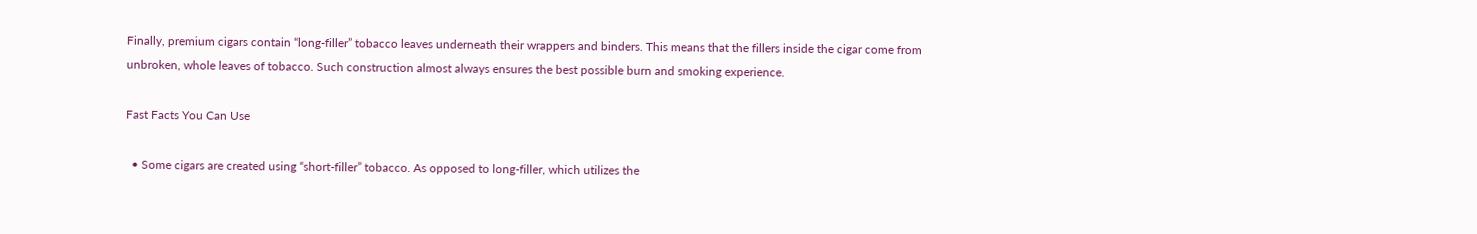Finally, premium cigars contain “long-filler” tobacco leaves underneath their wrappers and binders. This means that the fillers inside the cigar come from unbroken, whole leaves of tobacco. Such construction almost always ensures the best possible burn and smoking experience.

Fast Facts You Can Use

  • Some cigars are created using “short-filler” tobacco. As opposed to long-filler, which utilizes the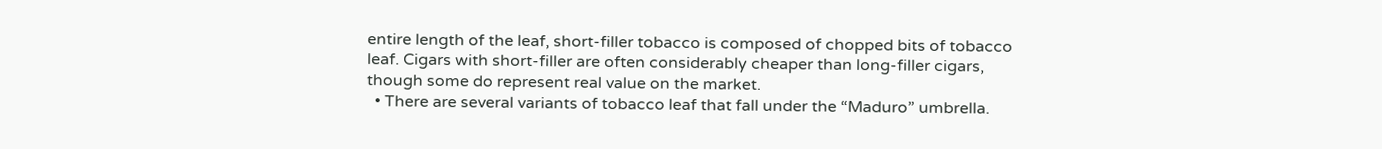entire length of the leaf, short-filler tobacco is composed of chopped bits of tobacco leaf. Cigars with short-filler are often considerably cheaper than long-filler cigars, though some do represent real value on the market.
  • There are several variants of tobacco leaf that fall under the “Maduro” umbrella.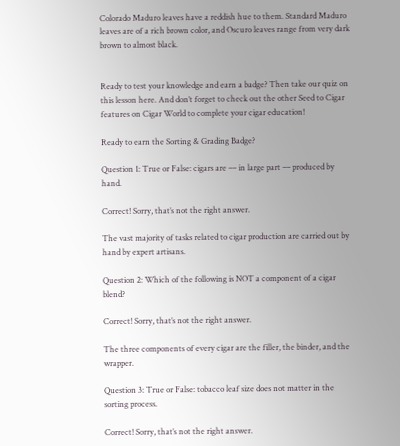Colorado Maduro leaves have a reddish hue to them. Standard Maduro leaves are of a rich brown color, and Oscuro leaves range from very dark brown to almost black.


Ready to test your knowledge and earn a badge? Then take our quiz on this lesson here. And don’t forget to check out the other Seed to Cigar features on Cigar World to complete your cigar education!

Ready to earn the Sorting & Grading Badge?

Question 1: True or False: cigars are –– in large part –– produced by hand.

Correct! Sorry, that’s not the right answer.

The vast majority of tasks related to cigar production are carried out by hand by expert artisans.

Question 2: Which of the following is NOT a component of a cigar blend?

Correct! Sorry, that’s not the right answer.

The three components of every cigar are the filler, the binder, and the wrapper.

Question 3: True or False: tobacco leaf size does not matter in the sorting process.

Correct! Sorry, that’s not the right answer.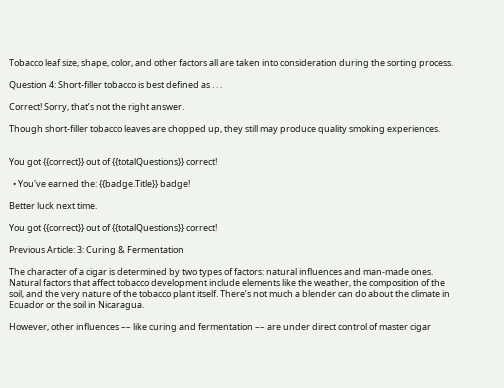Tobacco leaf size, shape, color, and other factors all are taken into consideration during the sorting process.

Question 4: Short-filler tobacco is best defined as . . .

Correct! Sorry, that’s not the right answer.

Though short-filler tobacco leaves are chopped up, they still may produce quality smoking experiences.


You got {{correct}} out of {{totalQuestions}} correct!

  • You've earned the: {{badge.Title}} badge!

Better luck next time.

You got {{correct}} out of {{totalQuestions}} correct!

Previous Article: 3: Curing & Fermentation

The character of a cigar is determined by two types of factors: natural influences and man-made ones. Natural factors that affect tobacco development include elements like the weather, the composition of the soil, and the very nature of the tobacco plant itself. There’s not much a blender can do about the climate in Ecuador or the soil in Nicaragua.

However, other influences –– like curing and fermentation –– are under direct control of master cigar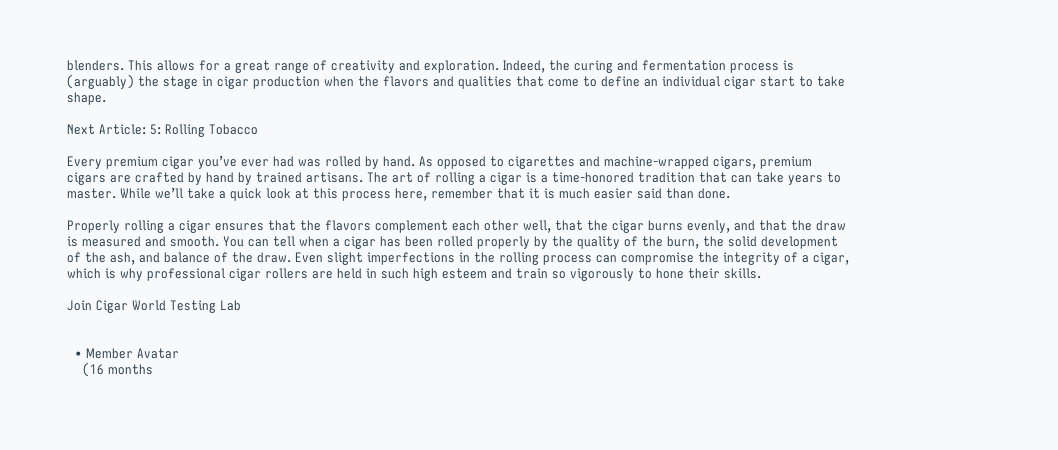blenders. This allows for a great range of creativity and exploration. Indeed, the curing and fermentation process is (arguably) the stage in cigar production when the flavors and qualities that come to define an individual cigar start to take shape.

Next Article: 5: Rolling Tobacco

Every premium cigar you’ve ever had was rolled by hand. As opposed to cigarettes and machine-wrapped cigars, premium cigars are crafted by hand by trained artisans. The art of rolling a cigar is a time-honored tradition that can take years to master. While we’ll take a quick look at this process here, remember that it is much easier said than done.

Properly rolling a cigar ensures that the flavors complement each other well, that the cigar burns evenly, and that the draw is measured and smooth. You can tell when a cigar has been rolled properly by the quality of the burn, the solid development of the ash, and balance of the draw. Even slight imperfections in the rolling process can compromise the integrity of a cigar, which is why professional cigar rollers are held in such high esteem and train so vigorously to hone their skills.

Join Cigar World Testing Lab


  • Member Avatar
    (16 months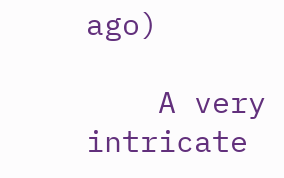ago)

    A very intricate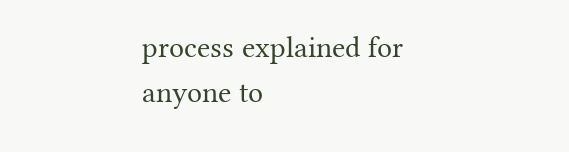process explained for anyone to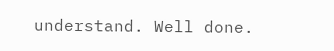understand. Well done.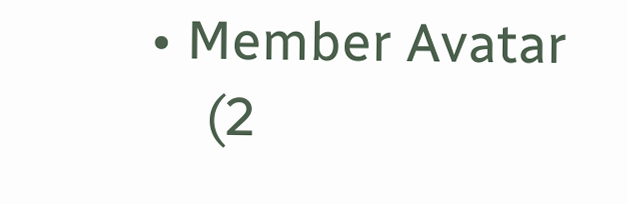• Member Avatar
    (2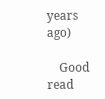years ago)

    Good read